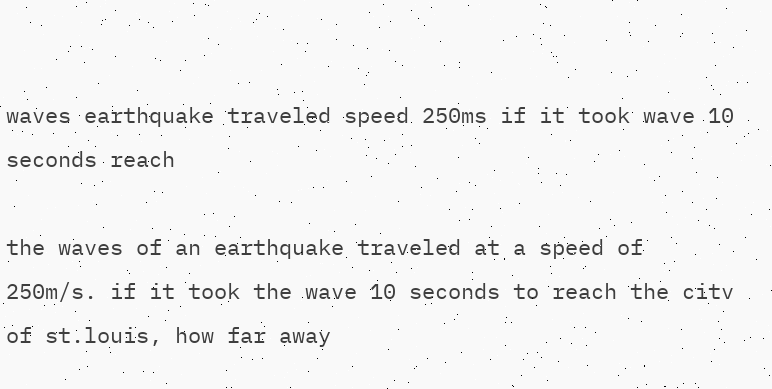waves earthquake traveled speed 250ms if it took wave 10 seconds reach

the waves of an earthquake traveled at a speed of 250m/s. if it took the wave 10 seconds to reach the citv of st.louis, how far away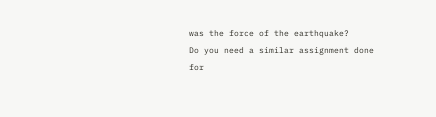was the force of the earthquake?
Do you need a similar assignment done for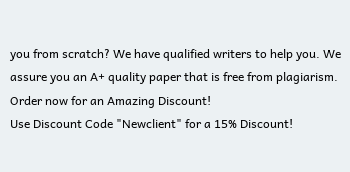you from scratch? We have qualified writers to help you. We assure you an A+ quality paper that is free from plagiarism. Order now for an Amazing Discount!
Use Discount Code "Newclient" for a 15% Discount!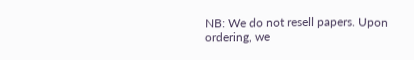NB: We do not resell papers. Upon ordering, we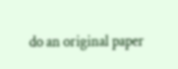do an original paper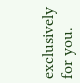exclusively for you.